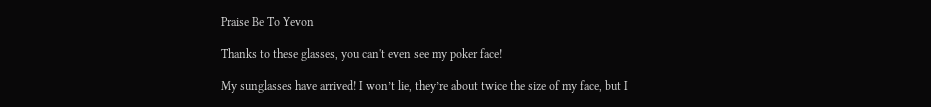Praise Be To Yevon

Thanks to these glasses, you can't even see my poker face!

My sunglasses have arrived! I won’t lie, they’re about twice the size of my face, but I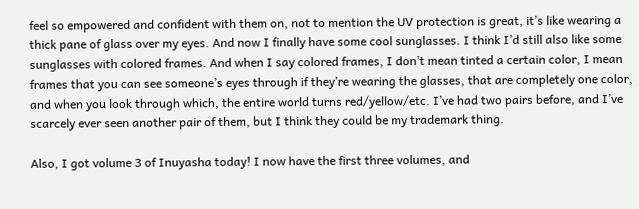feel so empowered and confident with them on, not to mention the UV protection is great, it’s like wearing a thick pane of glass over my eyes. And now I finally have some cool sunglasses. I think I’d still also like some sunglasses with colored frames. And when I say colored frames, I don’t mean tinted a certain color, I mean frames that you can see someone’s eyes through if they’re wearing the glasses, that are completely one color, and when you look through which, the entire world turns red/yellow/etc. I’ve had two pairs before, and I’ve scarcely ever seen another pair of them, but I think they could be my trademark thing.

Also, I got volume 3 of Inuyasha today! I now have the first three volumes, and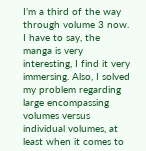I’m a third of the way through volume 3 now. I have to say, the manga is very interesting, I find it very immersing. Also, I solved my problem regarding large encompassing volumes versus individual volumes, at least when it comes to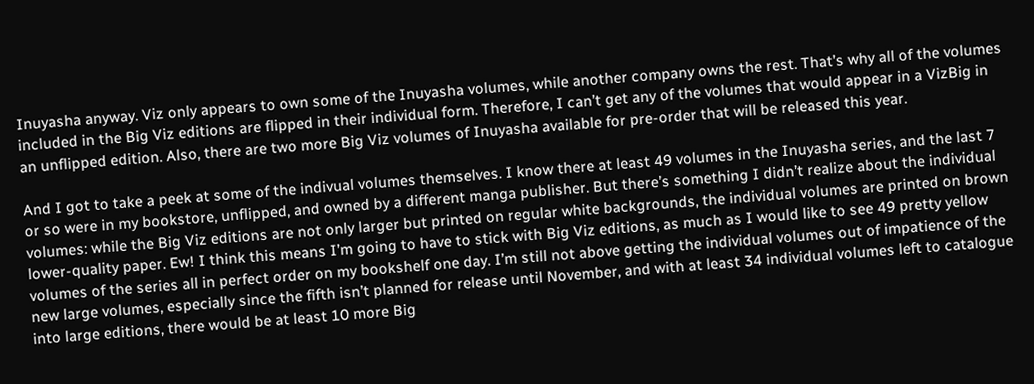Inuyasha anyway. Viz only appears to own some of the Inuyasha volumes, while another company owns the rest. That’s why all of the volumes included in the Big Viz editions are flipped in their individual form. Therefore, I can’t get any of the volumes that would appear in a VizBig in an unflipped edition. Also, there are two more Big Viz volumes of Inuyasha available for pre-order that will be released this year.

And I got to take a peek at some of the indivual volumes themselves. I know there at least 49 volumes in the Inuyasha series, and the last 7 or so were in my bookstore, unflipped, and owned by a different manga publisher. But there’s something I didn’t realize about the individual volumes: while the Big Viz editions are not only larger but printed on regular white backgrounds, the individual volumes are printed on brown lower-quality paper. Ew! I think this means I’m going to have to stick with Big Viz editions, as much as I would like to see 49 pretty yellow volumes of the series all in perfect order on my bookshelf one day. I’m still not above getting the individual volumes out of impatience of the new large volumes, especially since the fifth isn’t planned for release until November, and with at least 34 individual volumes left to catalogue into large editions, there would be at least 10 more Big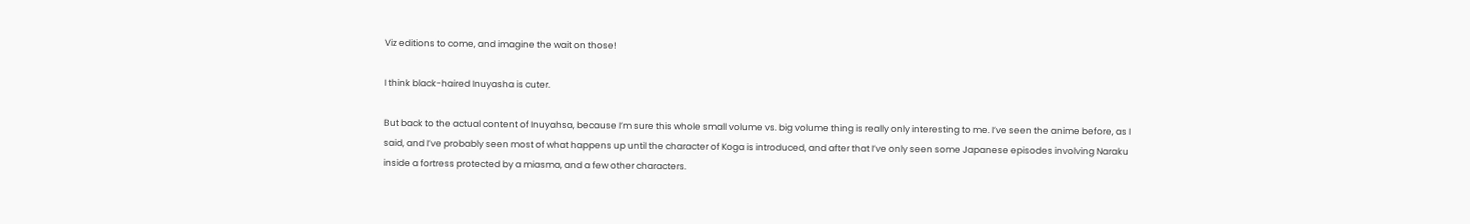Viz editions to come, and imagine the wait on those!

I think black-haired Inuyasha is cuter.

But back to the actual content of Inuyahsa, because I’m sure this whole small volume vs. big volume thing is really only interesting to me. I’ve seen the anime before, as I said, and I’ve probably seen most of what happens up until the character of Koga is introduced, and after that I’ve only seen some Japanese episodes involving Naraku inside a fortress protected by a miasma, and a few other characters.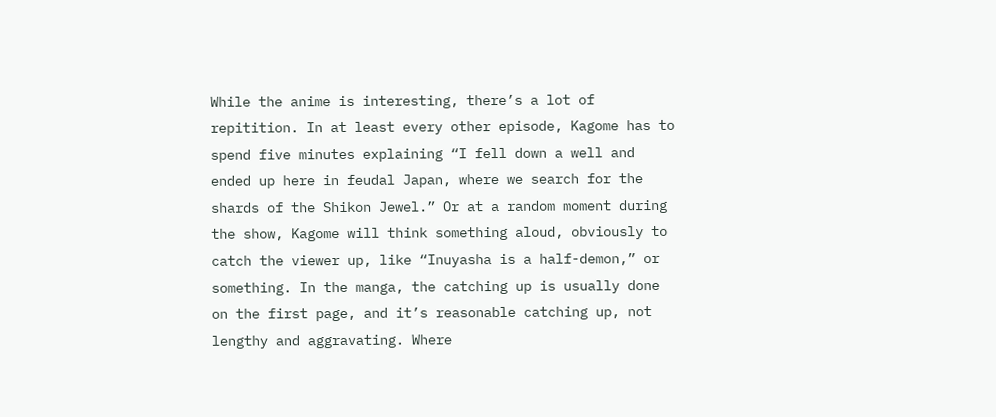While the anime is interesting, there’s a lot of repitition. In at least every other episode, Kagome has to spend five minutes explaining “I fell down a well and ended up here in feudal Japan, where we search for the shards of the Shikon Jewel.” Or at a random moment during the show, Kagome will think something aloud, obviously to catch the viewer up, like “Inuyasha is a half-demon,” or something. In the manga, the catching up is usually done on the first page, and it’s reasonable catching up, not lengthy and aggravating. Where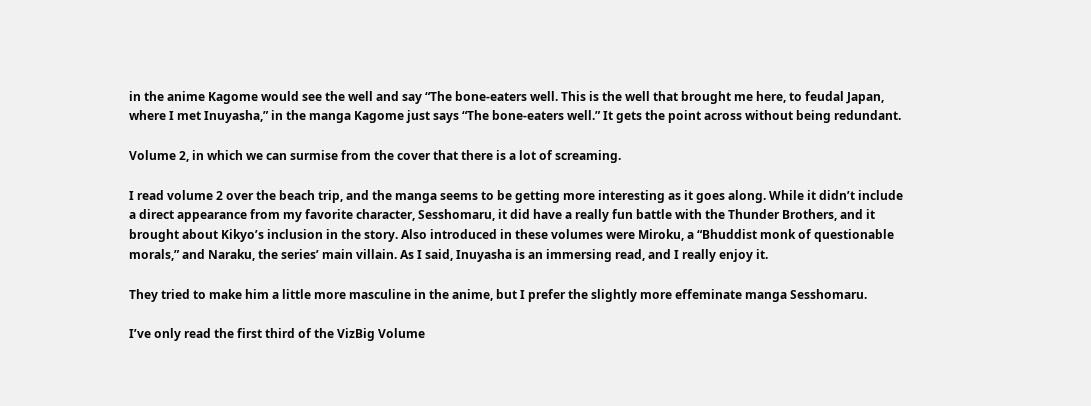in the anime Kagome would see the well and say “The bone-eaters well. This is the well that brought me here, to feudal Japan, where I met Inuyasha,” in the manga Kagome just says “The bone-eaters well.” It gets the point across without being redundant.

Volume 2, in which we can surmise from the cover that there is a lot of screaming.

I read volume 2 over the beach trip, and the manga seems to be getting more interesting as it goes along. While it didn’t include a direct appearance from my favorite character, Sesshomaru, it did have a really fun battle with the Thunder Brothers, and it brought about Kikyo’s inclusion in the story. Also introduced in these volumes were Miroku, a “Bhuddist monk of questionable morals,” and Naraku, the series’ main villain. As I said, Inuyasha is an immersing read, and I really enjoy it.

They tried to make him a little more masculine in the anime, but I prefer the slightly more effeminate manga Sesshomaru.

I’ve only read the first third of the VizBig Volume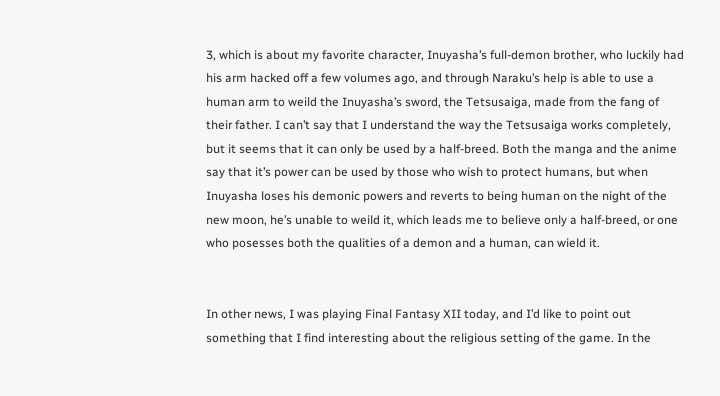3, which is about my favorite character, Inuyasha’s full-demon brother, who luckily had his arm hacked off a few volumes ago, and through Naraku’s help is able to use a human arm to weild the Inuyasha’s sword, the Tetsusaiga, made from the fang of their father. I can’t say that I understand the way the Tetsusaiga works completely, but it seems that it can only be used by a half-breed. Both the manga and the anime say that it’s power can be used by those who wish to protect humans, but when Inuyasha loses his demonic powers and reverts to being human on the night of the new moon, he’s unable to weild it, which leads me to believe only a half-breed, or one who posesses both the qualities of a demon and a human, can wield it.


In other news, I was playing Final Fantasy XII today, and I’d like to point out something that I find interesting about the religious setting of the game. In the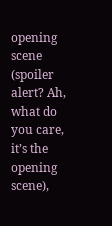opening scene (spoiler alert? Ah, what do you care, it’s the opening scene),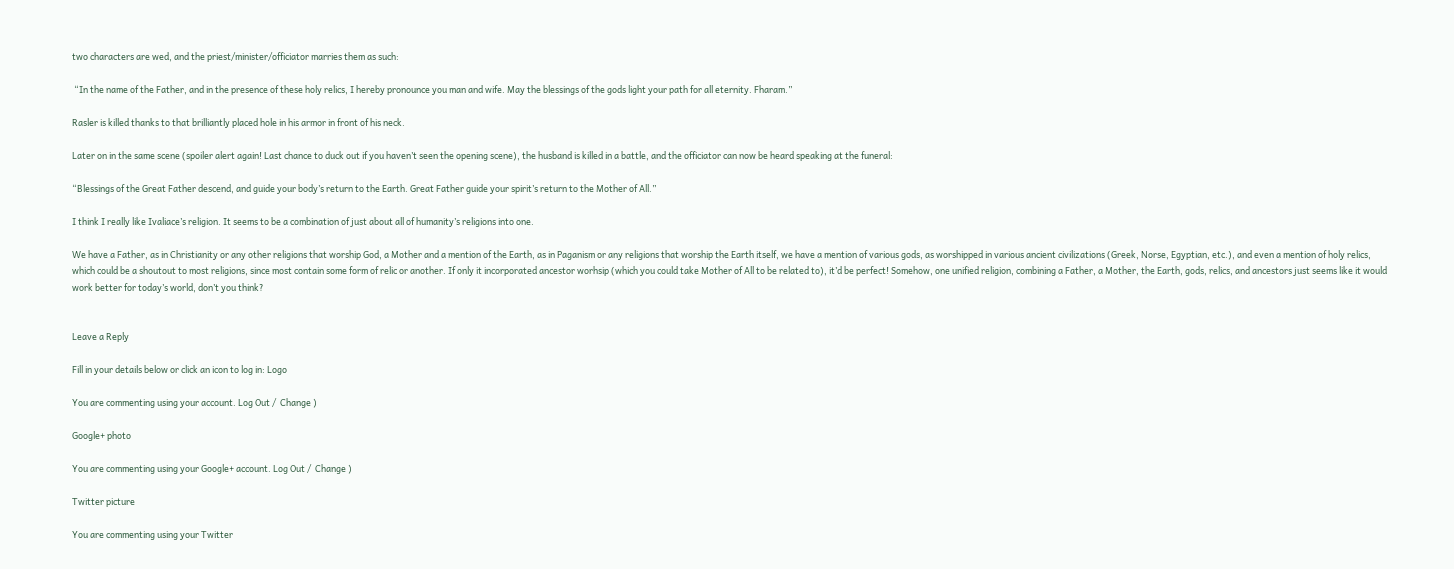two characters are wed, and the priest/minister/officiator marries them as such:

 “In the name of the Father, and in the presence of these holy relics, I hereby pronounce you man and wife. May the blessings of the gods light your path for all eternity. Fharam.”

Rasler is killed thanks to that brilliantly placed hole in his armor in front of his neck.

Later on in the same scene (spoiler alert again! Last chance to duck out if you haven’t seen the opening scene), the husband is killed in a battle, and the officiator can now be heard speaking at the funeral:

“Blessings of the Great Father descend, and guide your body’s return to the Earth. Great Father guide your spirit’s return to the Mother of All.”

I think I really like Ivaliace’s religion. It seems to be a combination of just about all of humanity’s religions into one.

We have a Father, as in Christianity or any other religions that worship God, a Mother and a mention of the Earth, as in Paganism or any religions that worship the Earth itself, we have a mention of various gods, as worshipped in various ancient civilizations (Greek, Norse, Egyptian, etc.), and even a mention of holy relics, which could be a shoutout to most religions, since most contain some form of relic or another. If only it incorporated ancestor worhsip (which you could take Mother of All to be related to), it’d be perfect! Somehow, one unified religion, combining a Father, a Mother, the Earth, gods, relics, and ancestors just seems like it would work better for today’s world, don’t you think?


Leave a Reply

Fill in your details below or click an icon to log in: Logo

You are commenting using your account. Log Out /  Change )

Google+ photo

You are commenting using your Google+ account. Log Out /  Change )

Twitter picture

You are commenting using your Twitter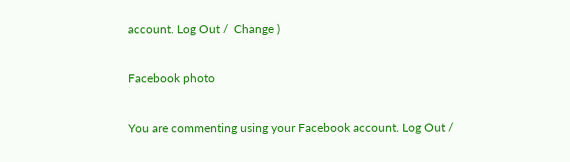account. Log Out /  Change )

Facebook photo

You are commenting using your Facebook account. Log Out /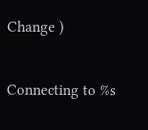Change )


Connecting to %s